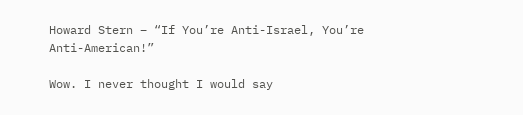Howard Stern – “If You’re Anti-Israel, You’re Anti-American!”

Wow. I never thought I would say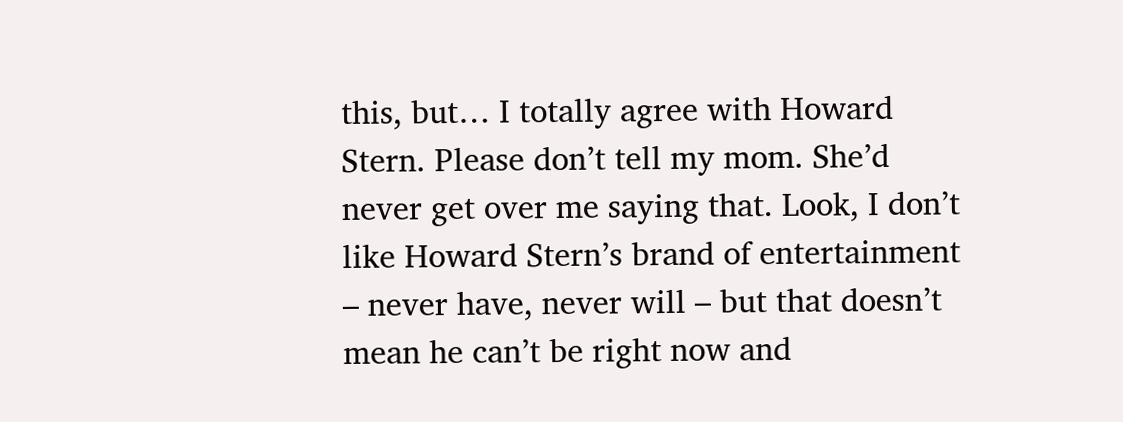this, but… I totally agree with Howard Stern. Please don’t tell my mom. She’d never get over me saying that. Look, I don’t like Howard Stern’s brand of entertainment – never have, never will – but that doesn’t mean he can’t be right now and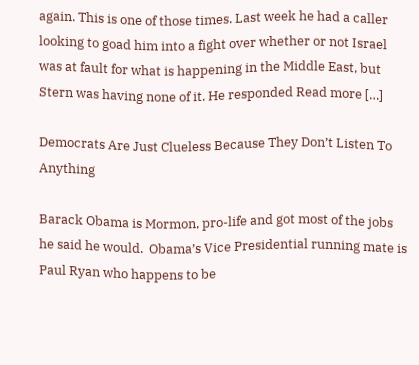again. This is one of those times. Last week he had a caller looking to goad him into a fight over whether or not Israel was at fault for what is happening in the Middle East, but Stern was having none of it. He responded Read more […]

Democrats Are Just Clueless Because They Don’t Listen To Anything

Barack Obama is Mormon, pro-life and got most of the jobs he said he would.  Obama’s Vice Presidential running mate is Paul Ryan who happens to be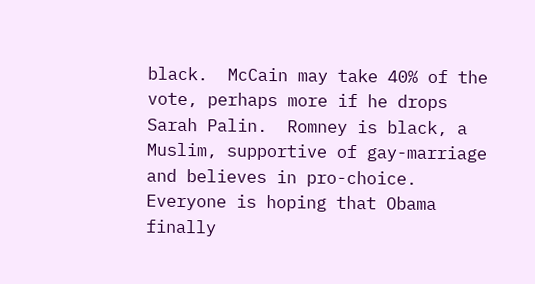black.  McCain may take 40% of the vote, perhaps more if he drops Sarah Palin.  Romney is black, a Muslim, supportive of gay-marriage and believes in pro-choice.  Everyone is hoping that Obama finally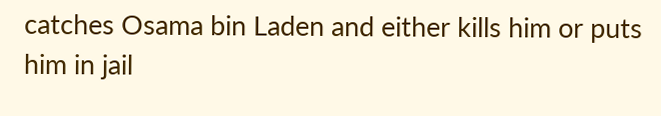catches Osama bin Laden and either kills him or puts him in jail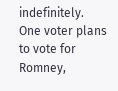indefinitely.  One voter plans to vote for Romney,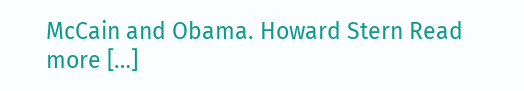McCain and Obama. Howard Stern Read more […]